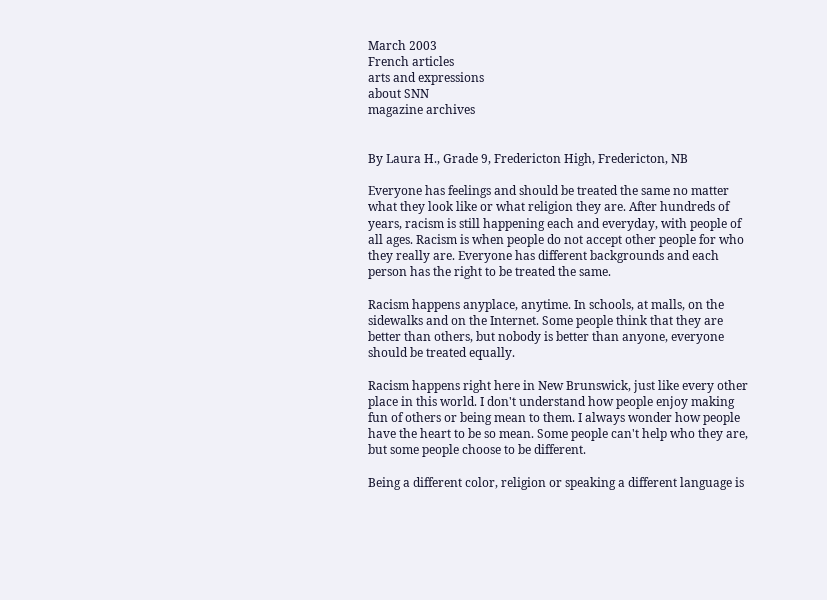March 2003
French articles
arts and expressions
about SNN
magazine archives


By Laura H., Grade 9, Fredericton High, Fredericton, NB

Everyone has feelings and should be treated the same no matter what they look like or what religion they are. After hundreds of years, racism is still happening each and everyday, with people of all ages. Racism is when people do not accept other people for who they really are. Everyone has different backgrounds and each person has the right to be treated the same.

Racism happens anyplace, anytime. In schools, at malls, on the sidewalks and on the Internet. Some people think that they are better than others, but nobody is better than anyone, everyone should be treated equally.

Racism happens right here in New Brunswick, just like every other place in this world. I don't understand how people enjoy making fun of others or being mean to them. I always wonder how people have the heart to be so mean. Some people can't help who they are, but some people choose to be different.

Being a different color, religion or speaking a different language is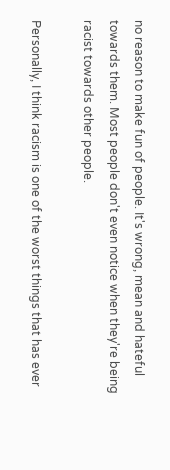no reason to make fun of people. It's wrong, mean and hateful towards them. Most people don't even notice when they're being racist towards other people.

Personally, I think racism is one of the worst things that has ever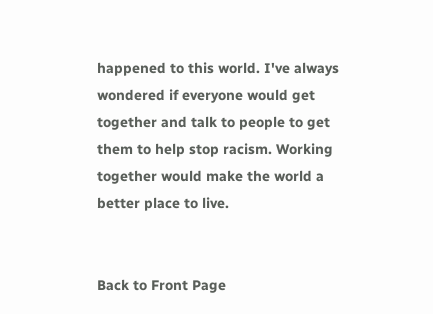happened to this world. I've always wondered if everyone would get together and talk to people to get them to help stop racism. Working together would make the world a better place to live.


Back to Front Page